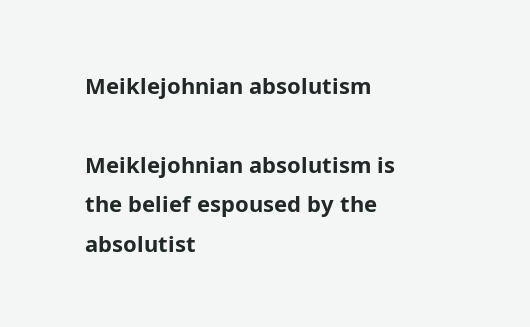Meiklejohnian absolutism

Meiklejohnian absolutism is the belief espoused by the absolutist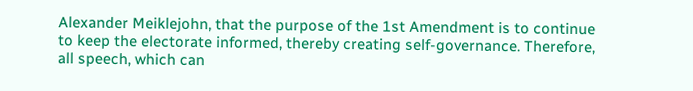Alexander Meiklejohn, that the purpose of the 1st Amendment is to continue to keep the electorate informed, thereby creating self-governance. Therefore, all speech, which can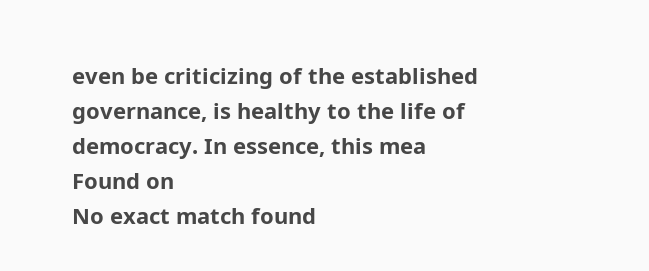even be criticizing of the established governance, is healthy to the life of democracy. In essence, this mea
Found on
No exact match found